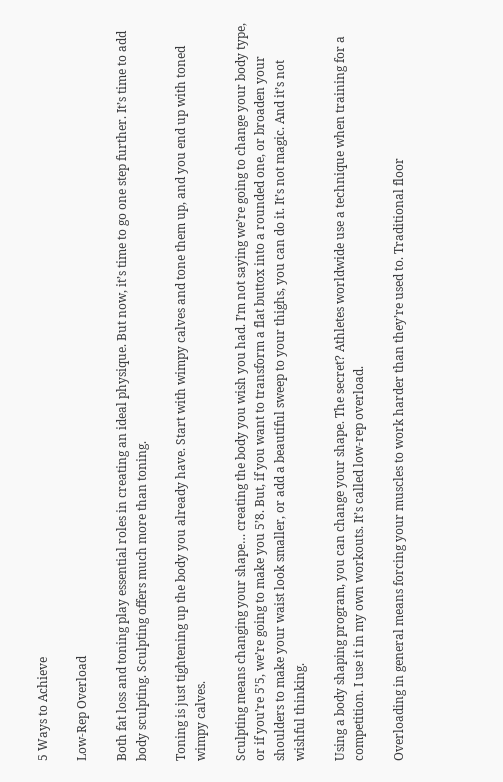5 Ways to Achieve

Low-Rep Overload

Both fat loss and toning play essential roles in creating an ideal physique. But now, it’s time to go one step further. It’s time to add body sculpting. Sculpting offers much more than toning.

Toning is just tightening up the body you already have. Start with wimpy calves and tone them up, and you end up with toned wimpy calves.

Sculpting means changing your shape… creating the body you wish you had. I’m not saying we’re going to change your body type, or if you’re 5’5, we’re going to make you 5’8. But, if you want to transform a flat buttox into a rounded one, or broaden your shoulders to make your waist look smaller, or add a beautiful sweep to your thighs, you can do it. It’s not magic. And it’s not wishful thinking.

Using a body shaping program, you can change your shape. The secret? Athletes worldwide use a technique when training for a competition. I use it in my own workouts. It’s called low-rep overload.

Overloading in general means forcing your muscles to work harder than they’re used to. Traditional floor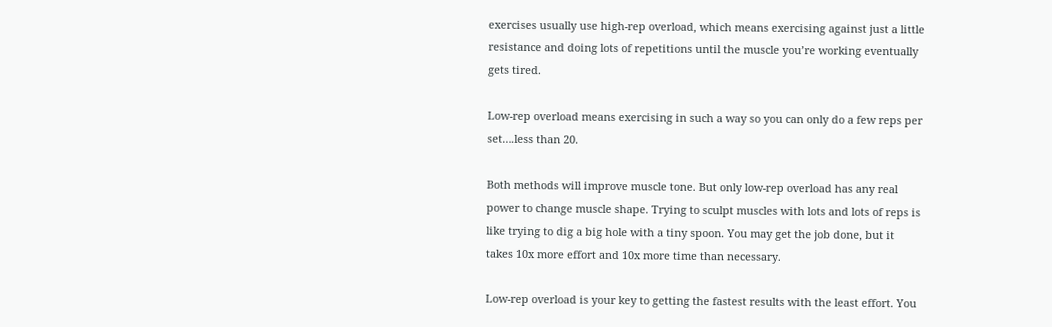exercises usually use high-rep overload, which means exercising against just a little resistance and doing lots of repetitions until the muscle you’re working eventually gets tired.

Low-rep overload means exercising in such a way so you can only do a few reps per set….less than 20.

Both methods will improve muscle tone. But only low-rep overload has any real power to change muscle shape. Trying to sculpt muscles with lots and lots of reps is like trying to dig a big hole with a tiny spoon. You may get the job done, but it takes 10x more effort and 10x more time than necessary.

Low-rep overload is your key to getting the fastest results with the least effort. You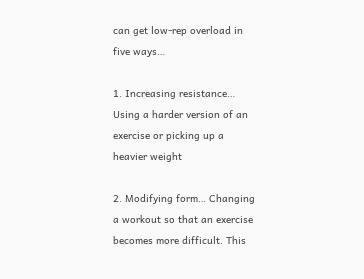can get low-rep overload in five ways…

1. Increasing resistance… Using a harder version of an exercise or picking up a heavier weight

2. Modifying form… Changing a workout so that an exercise becomes more difficult. This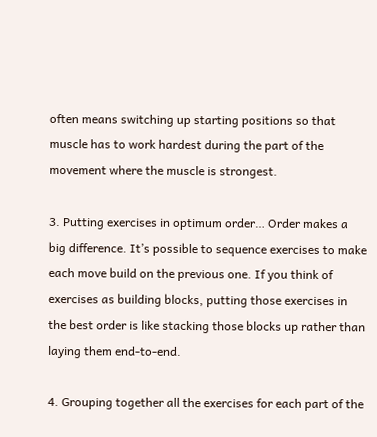often means switching up starting positions so that muscle has to work hardest during the part of the movement where the muscle is strongest.

3. Putting exercises in optimum order… Order makes a big difference. It’s possible to sequence exercises to make each move build on the previous one. If you think of exercises as building blocks, putting those exercises in the best order is like stacking those blocks up rather than laying them end-to-end.

4. Grouping together all the exercises for each part of the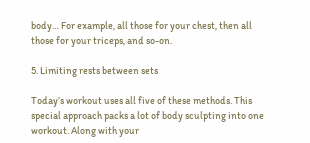body… For example, all those for your chest, then all those for your triceps, and so-on.

5. Limiting rests between sets

Today’s workout uses all five of these methods. This special approach packs a lot of body sculpting into one workout. Along with your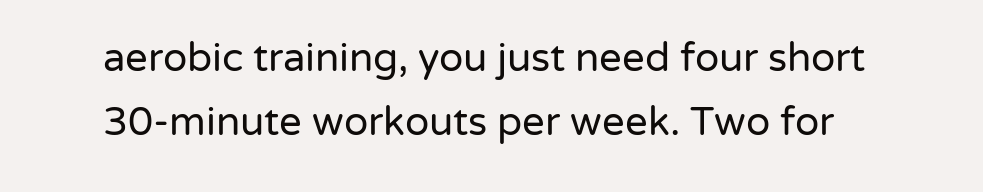aerobic training, you just need four short 30-minute workouts per week. Two for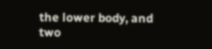the lower body, and two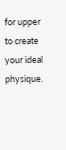for upper to create your ideal physique.